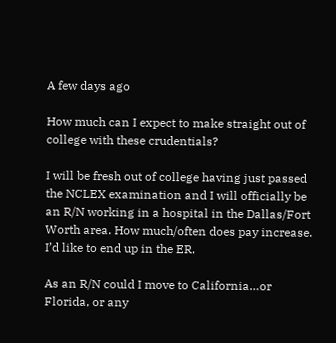A few days ago

How much can I expect to make straight out of college with these crudentials?

I will be fresh out of college having just passed the NCLEX examination and I will officially be an R/N working in a hospital in the Dallas/Fort Worth area. How much/often does pay increase. I’d like to end up in the ER.

As an R/N could I move to California…or Florida, or any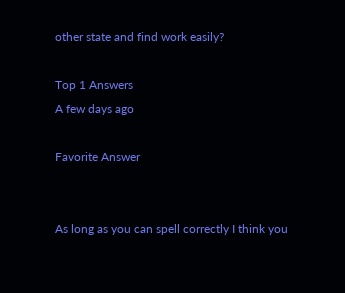other state and find work easily?

Top 1 Answers
A few days ago

Favorite Answer


As long as you can spell correctly I think you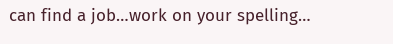can find a job…work on your spelling…